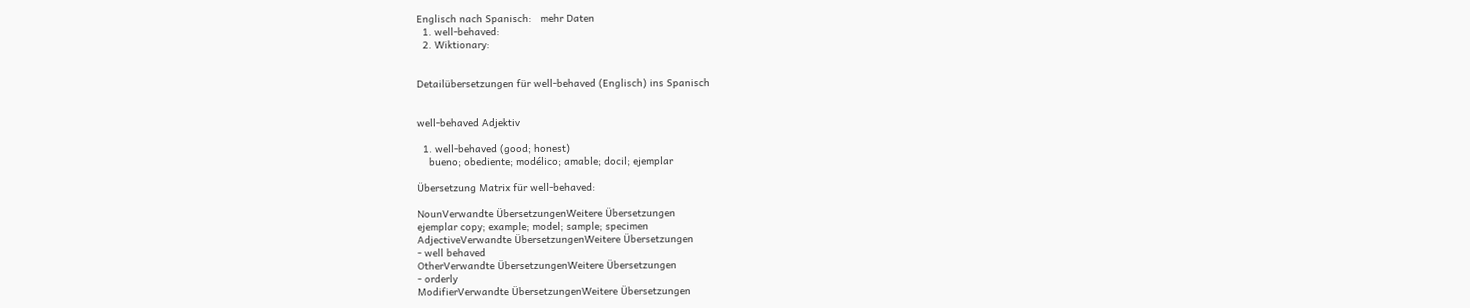Englisch nach Spanisch:   mehr Daten
  1. well-behaved:
  2. Wiktionary:


Detailübersetzungen für well-behaved (Englisch) ins Spanisch


well-behaved Adjektiv

  1. well-behaved (good; honest)
    bueno; obediente; modélico; amable; docil; ejemplar

Übersetzung Matrix für well-behaved:

NounVerwandte ÜbersetzungenWeitere Übersetzungen
ejemplar copy; example; model; sample; specimen
AdjectiveVerwandte ÜbersetzungenWeitere Übersetzungen
- well behaved
OtherVerwandte ÜbersetzungenWeitere Übersetzungen
- orderly
ModifierVerwandte ÜbersetzungenWeitere Übersetzungen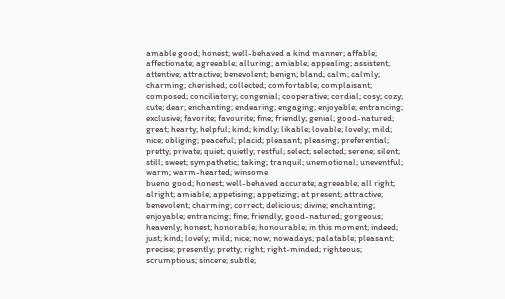amable good; honest; well-behaved a kind manner; affable; affectionate; agreeable; alluring; amiable; appealing; assistent; attentive; attractive; benevolent; benign; bland; calm; calmly; charming; cherished; collected; comfortable; complaisant; composed; conciliatory; congenial; cooperative; cordial; cosy; cozy; cute; dear; enchanting; endearing; engaging; enjoyable; entrancing; exclusive; favorite; favourite; fine; friendly; genial; good-natured; great; hearty; helpful; kind; kindly; likable; lovable; lovely; mild; nice; obliging; peaceful; placid; pleasant; pleasing; preferential; pretty; private; quiet; quietly; restful; select; selected; serene; silent; still; sweet; sympathetic; taking; tranquil; unemotional; uneventful; warm; warm-hearted; winsome
bueno good; honest; well-behaved accurate; agreeable; all right; alright; amiable; appetising; appetizing; at present; attractive; benevolent; charming; correct; delicious; divine; enchanting; enjoyable; entrancing; fine; friendly; good-natured; gorgeous; heavenly; honest; honorable; honourable; in this moment; indeed; just; kind; lovely; mild; nice; now; nowadays; palatable; pleasant; precise; presently; pretty; right; right-minded; righteous; scrumptious; sincere; subtle;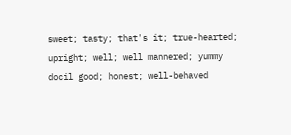sweet; tasty; that's it; true-hearted; upright; well; well mannered; yummy
docil good; honest; well-behaved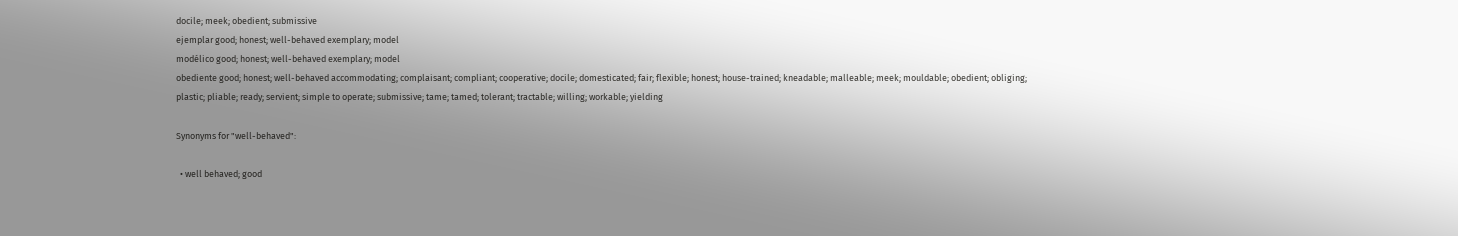docile; meek; obedient; submissive
ejemplar good; honest; well-behaved exemplary; model
modélico good; honest; well-behaved exemplary; model
obediente good; honest; well-behaved accommodating; complaisant; compliant; cooperative; docile; domesticated; fair; flexible; honest; house-trained; kneadable; malleable; meek; mouldable; obedient; obliging; plastic; pliable; ready; servient; simple to operate; submissive; tame; tamed; tolerant; tractable; willing; workable; yielding

Synonyms for "well-behaved":

  • well behaved; good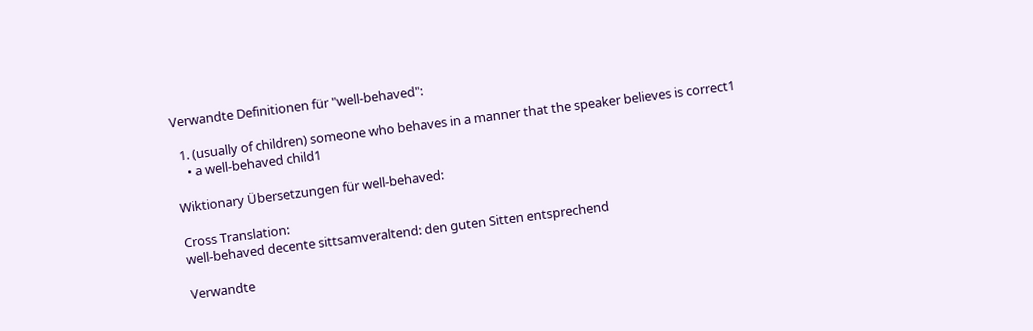Verwandte Definitionen für "well-behaved":

  1. (usually of children) someone who behaves in a manner that the speaker believes is correct1
    • a well-behaved child1

Wiktionary Übersetzungen für well-behaved:

Cross Translation:
well-behaved decente sittsamveraltend: den guten Sitten entsprechend

Verwandte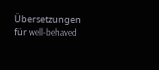Übersetzungen für well-behaved